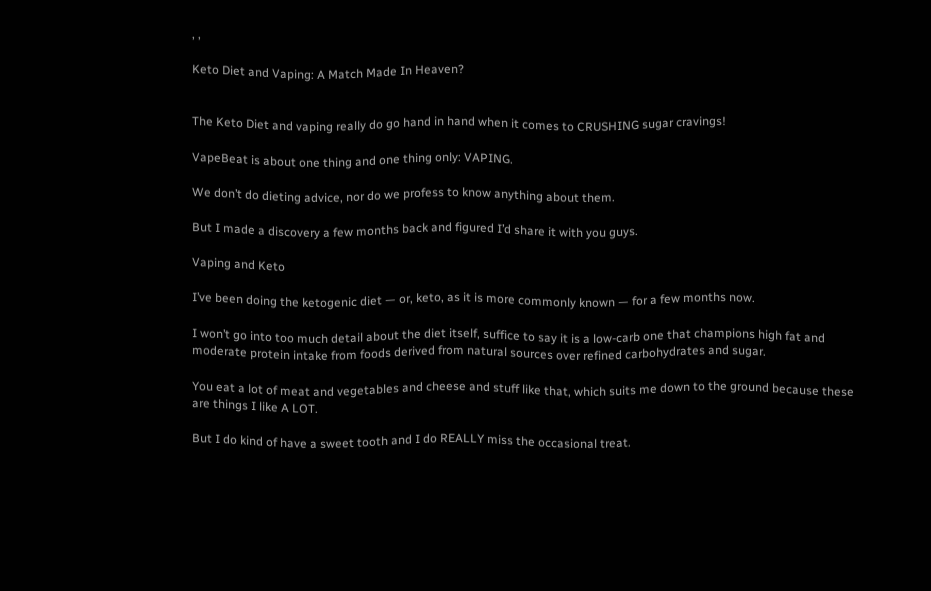, ,

Keto Diet and Vaping: A Match Made In Heaven?


The Keto Diet and vaping really do go hand in hand when it comes to CRUSHING sugar cravings!

VapeBeat is about one thing and one thing only: VAPING.

We don’t do dieting advice, nor do we profess to know anything about them.

But I made a discovery a few months back and figured I’d share it with you guys.

Vaping and Keto

I’ve been doing the ketogenic diet — or, keto, as it is more commonly known — for a few months now.

I won’t go into too much detail about the diet itself, suffice to say it is a low-carb one that champions high fat and moderate protein intake from foods derived from natural sources over refined carbohydrates and sugar.

You eat a lot of meat and vegetables and cheese and stuff like that, which suits me down to the ground because these are things I like A LOT.

But I do kind of have a sweet tooth and I do REALLY miss the occasional treat.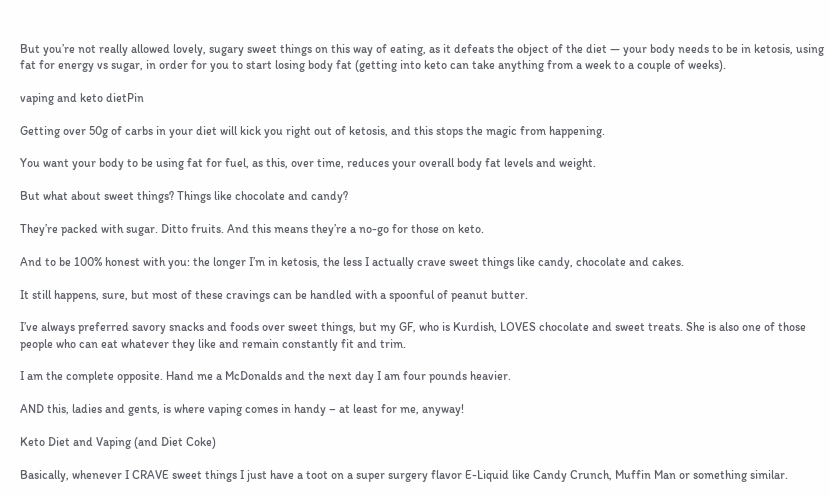But you’re not really allowed lovely, sugary sweet things on this way of eating, as it defeats the object of the diet — your body needs to be in ketosis, using fat for energy vs sugar, in order for you to start losing body fat (getting into keto can take anything from a week to a couple of weeks).

vaping and keto dietPin

Getting over 50g of carbs in your diet will kick you right out of ketosis, and this stops the magic from happening.

You want your body to be using fat for fuel, as this, over time, reduces your overall body fat levels and weight.

But what about sweet things? Things like chocolate and candy?

They’re packed with sugar. Ditto fruits. And this means they’re a no-go for those on keto.

And to be 100% honest with you: the longer I’m in ketosis, the less I actually crave sweet things like candy, chocolate and cakes.

It still happens, sure, but most of these cravings can be handled with a spoonful of peanut butter.

I’ve always preferred savory snacks and foods over sweet things, but my GF, who is Kurdish, LOVES chocolate and sweet treats. She is also one of those people who can eat whatever they like and remain constantly fit and trim.

I am the complete opposite. Hand me a McDonalds and the next day I am four pounds heavier.

AND this, ladies and gents, is where vaping comes in handy – at least for me, anyway!

Keto Diet and Vaping (and Diet Coke)

Basically, whenever I CRAVE sweet things I just have a toot on a super surgery flavor E-Liquid like Candy Crunch, Muffin Man or something similar.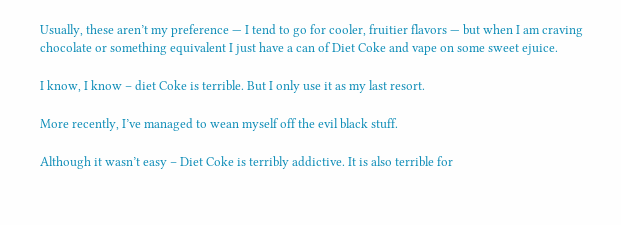Usually, these aren’t my preference — I tend to go for cooler, fruitier flavors — but when I am craving chocolate or something equivalent I just have a can of Diet Coke and vape on some sweet ejuice.

I know, I know – diet Coke is terrible. But I only use it as my last resort.

More recently, I’ve managed to wean myself off the evil black stuff.

Although it wasn’t easy – Diet Coke is terribly addictive. It is also terrible for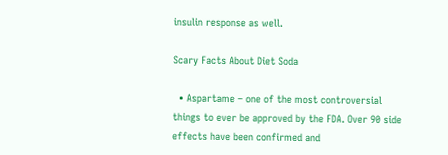insulin response as well.

Scary Facts About Diet Soda

  • Aspartame – one of the most controversial things to ever be approved by the FDA. Over 90 side effects have been confirmed and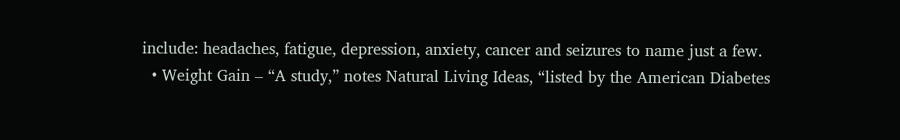include: headaches, fatigue, depression, anxiety, cancer and seizures to name just a few.
  • Weight Gain – “A study,” notes Natural Living Ideas, “listed by the American Diabetes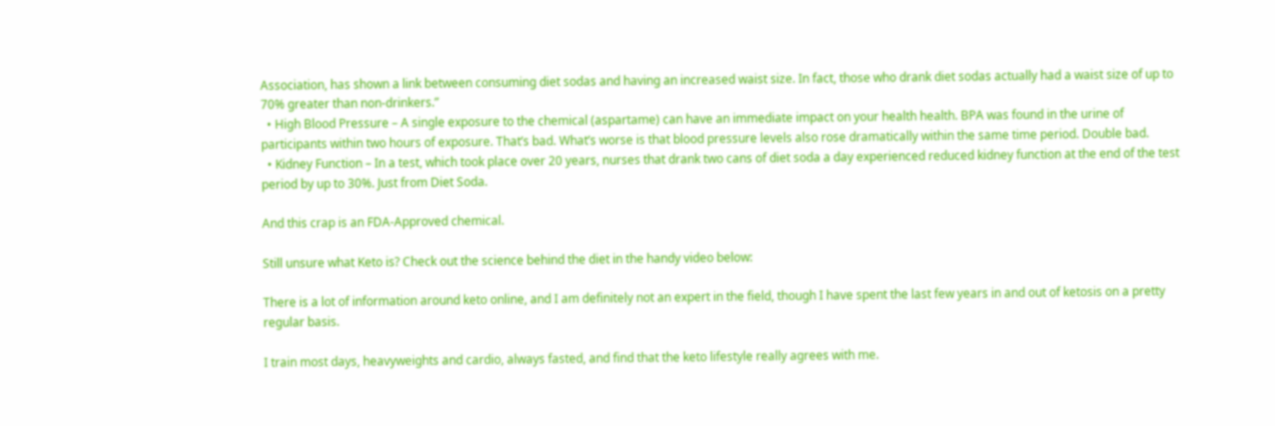Association, has shown a link between consuming diet sodas and having an increased waist size. In fact, those who drank diet sodas actually had a waist size of up to 70% greater than non-drinkers.”
  • High Blood Pressure – A single exposure to the chemical (aspartame) can have an immediate impact on your health health. BPA was found in the urine of participants within two hours of exposure. That’s bad. What’s worse is that blood pressure levels also rose dramatically within the same time period. Double bad.
  • Kidney Function – In a test, which took place over 20 years, nurses that drank two cans of diet soda a day experienced reduced kidney function at the end of the test period by up to 30%. Just from Diet Soda.

And this crap is an FDA-Approved chemical.

Still unsure what Keto is? Check out the science behind the diet in the handy video below:

There is a lot of information around keto online, and I am definitely not an expert in the field, though I have spent the last few years in and out of ketosis on a pretty regular basis.

I train most days, heavyweights and cardio, always fasted, and find that the keto lifestyle really agrees with me.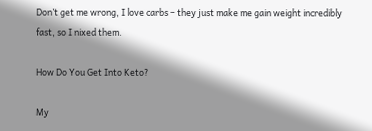Don’t get me wrong, I love carbs – they just make me gain weight incredibly fast, so I nixed them.

How Do You Get Into Keto?

My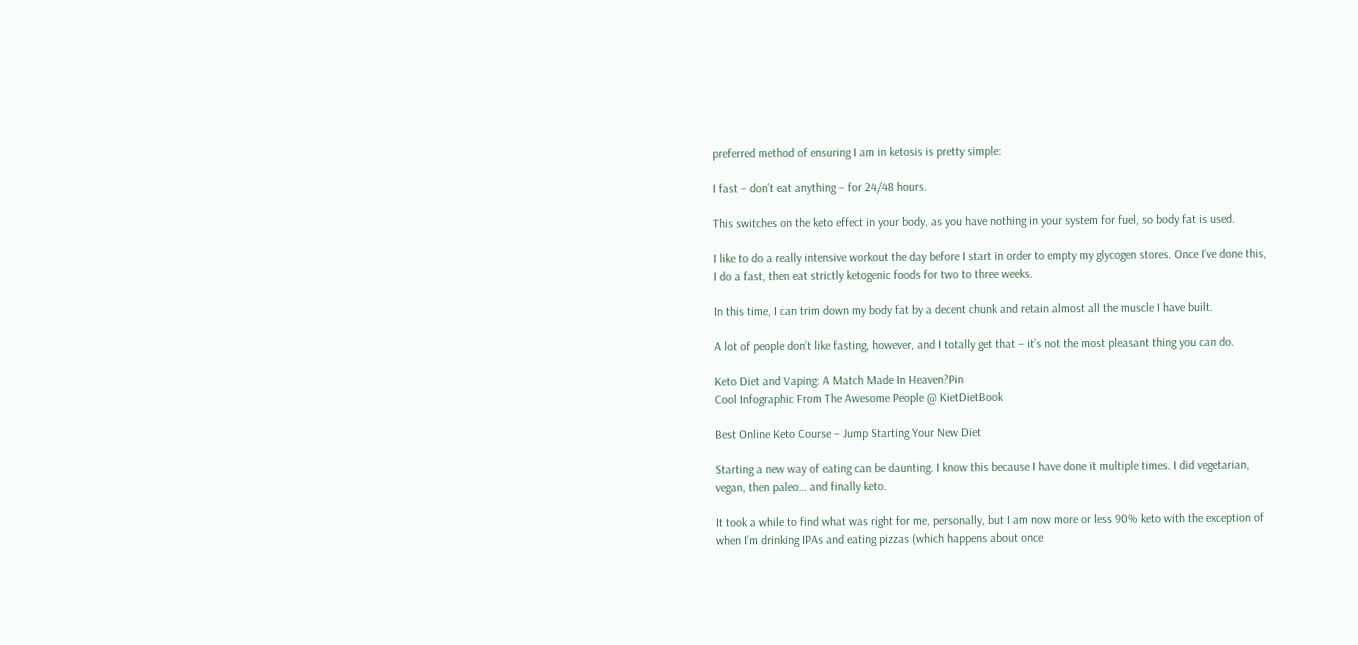preferred method of ensuring I am in ketosis is pretty simple:

I fast – don’t eat anything – for 24/48 hours.

This switches on the keto effect in your body, as you have nothing in your system for fuel, so body fat is used.

I like to do a really intensive workout the day before I start in order to empty my glycogen stores. Once I’ve done this, I do a fast, then eat strictly ketogenic foods for two to three weeks.

In this time, I can trim down my body fat by a decent chunk and retain almost all the muscle I have built.

A lot of people don’t like fasting, however, and I totally get that – it’s not the most pleasant thing you can do.

Keto Diet and Vaping: A Match Made In Heaven?Pin
Cool Infographic From The Awesome People @ KietDietBook

Best Online Keto Course – Jump Starting Your New Diet

Starting a new way of eating can be daunting. I know this because I have done it multiple times. I did vegetarian, vegan, then paleo… and finally keto.

It took a while to find what was right for me, personally, but I am now more or less 90% keto with the exception of when I’m drinking IPAs and eating pizzas (which happens about once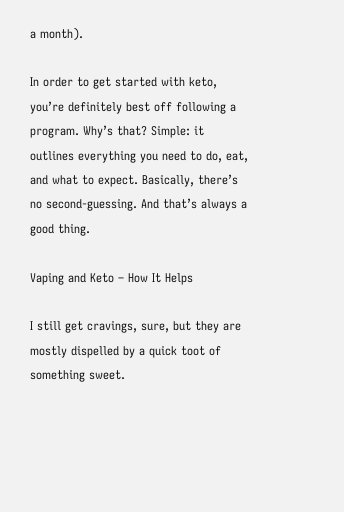a month).

In order to get started with keto, you’re definitely best off following a program. Why’s that? Simple: it outlines everything you need to do, eat, and what to expect. Basically, there’s no second-guessing. And that’s always a good thing.

Vaping and Keto – How It Helps

I still get cravings, sure, but they are mostly dispelled by a quick toot of something sweet.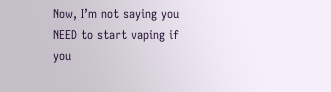Now, I’m not saying you NEED to start vaping if you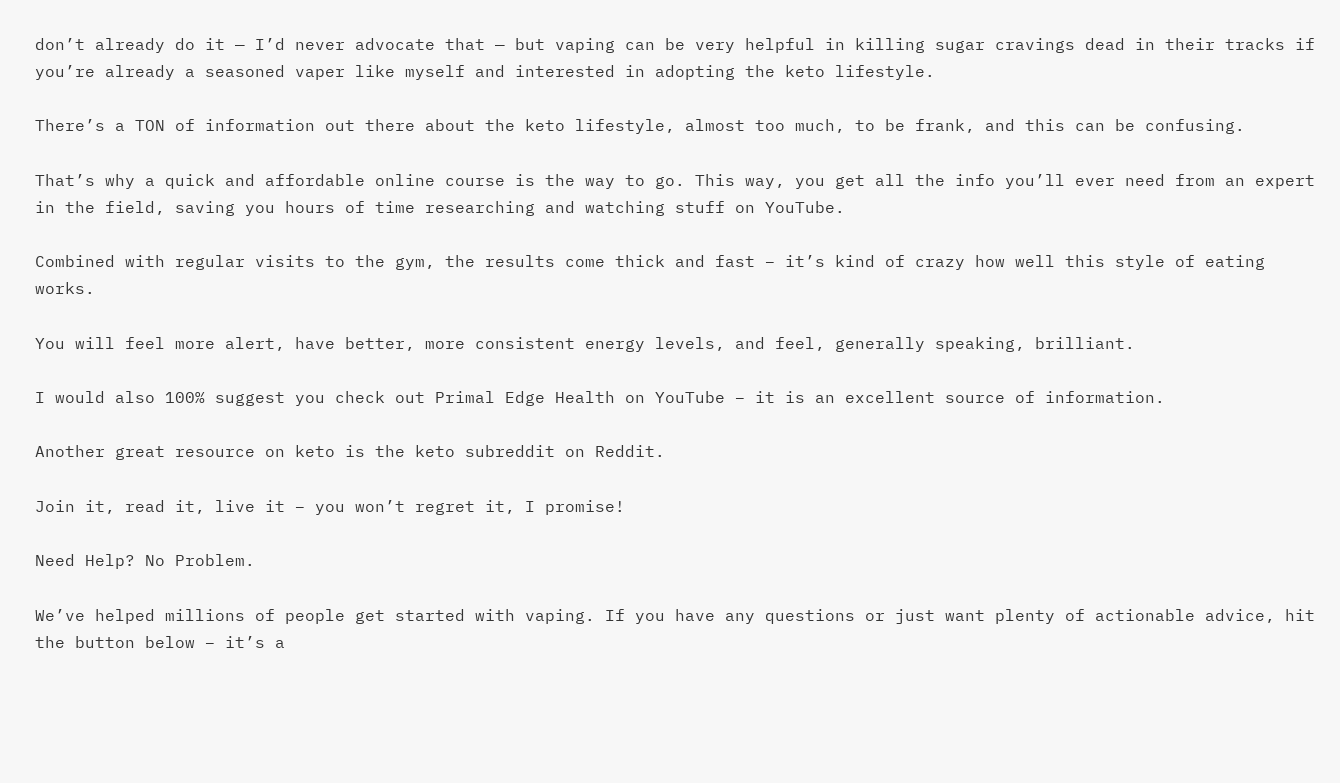don’t already do it — I’d never advocate that — but vaping can be very helpful in killing sugar cravings dead in their tracks if you’re already a seasoned vaper like myself and interested in adopting the keto lifestyle.

There’s a TON of information out there about the keto lifestyle, almost too much, to be frank, and this can be confusing.

That’s why a quick and affordable online course is the way to go. This way, you get all the info you’ll ever need from an expert in the field, saving you hours of time researching and watching stuff on YouTube.

Combined with regular visits to the gym, the results come thick and fast – it’s kind of crazy how well this style of eating works.

You will feel more alert, have better, more consistent energy levels, and feel, generally speaking, brilliant.

I would also 100% suggest you check out Primal Edge Health on YouTube – it is an excellent source of information.

Another great resource on keto is the keto subreddit on Reddit.

Join it, read it, live it – you won’t regret it, I promise!

Need Help? No Problem.

We’ve helped millions of people get started with vaping. If you have any questions or just want plenty of actionable advice, hit the button below – it’s a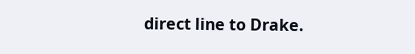direct line to Drake.